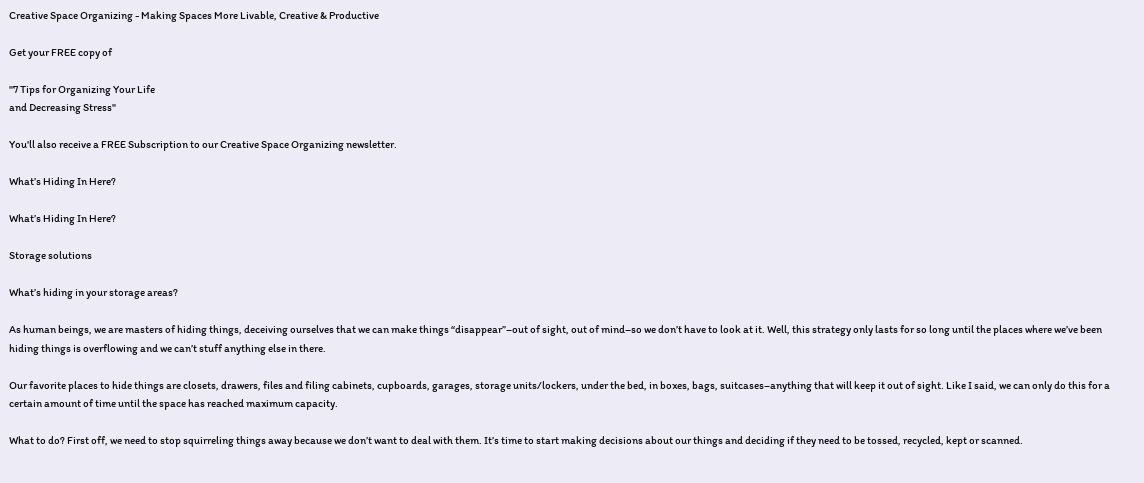Creative Space Organizing - Making Spaces More Livable, Creative & Productive

Get your FREE copy of

"7 Tips for Organizing Your Life
and Decreasing Stress"

You'll also receive a FREE Subscription to our Creative Space Organizing newsletter.

What’s Hiding In Here?

What’s Hiding In Here?

Storage solutions

What’s hiding in your storage areas?

As human beings, we are masters of hiding things, deceiving ourselves that we can make things “disappear”–out of sight, out of mind–so we don’t have to look at it. Well, this strategy only lasts for so long until the places where we’ve been hiding things is overflowing and we can’t stuff anything else in there.

Our favorite places to hide things are closets, drawers, files and filing cabinets, cupboards, garages, storage units/lockers, under the bed, in boxes, bags, suitcases–anything that will keep it out of sight. Like I said, we can only do this for a certain amount of time until the space has reached maximum capacity.

What to do? First off, we need to stop squirreling things away because we don’t want to deal with them. It’s time to start making decisions about our things and deciding if they need to be tossed, recycled, kept or scanned.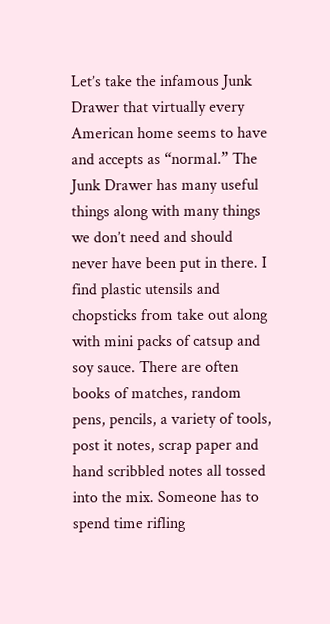Let’s take the infamous Junk Drawer that virtually every American home seems to have and accepts as “normal.” The Junk Drawer has many useful things along with many things we don’t need and should never have been put in there. I find plastic utensils and chopsticks from take out along with mini packs of catsup and soy sauce. There are often books of matches, random pens, pencils, a variety of tools, post it notes, scrap paper and hand scribbled notes all tossed into the mix. Someone has to spend time rifling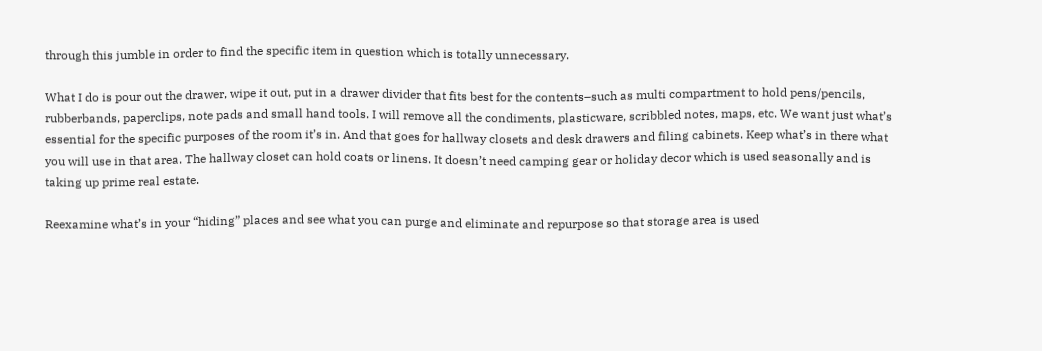through this jumble in order to find the specific item in question which is totally unnecessary.

What I do is pour out the drawer, wipe it out, put in a drawer divider that fits best for the contents–such as multi compartment to hold pens/pencils, rubberbands, paperclips, note pads and small hand tools. I will remove all the condiments, plasticware, scribbled notes, maps, etc. We want just what’s essential for the specific purposes of the room it’s in. And that goes for hallway closets and desk drawers and filing cabinets. Keep what’s in there what you will use in that area. The hallway closet can hold coats or linens. It doesn’t need camping gear or holiday decor which is used seasonally and is taking up prime real estate.

Reexamine what’s in your “hiding” places and see what you can purge and eliminate and repurpose so that storage area is used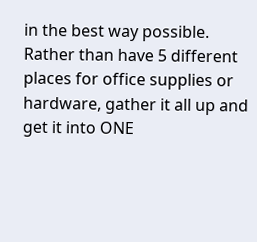in the best way possible. Rather than have 5 different places for office supplies or hardware, gather it all up and get it into ONE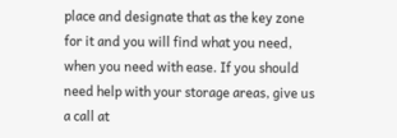place and designate that as the key zone for it and you will find what you need, when you need with ease. If you should need help with your storage areas, give us a call at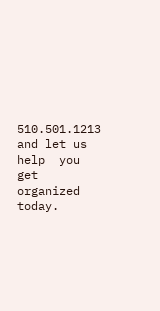510.501.1213 and let us help  you get organized today.